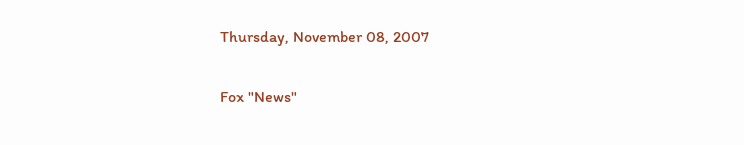Thursday, November 08, 2007

Fox "News"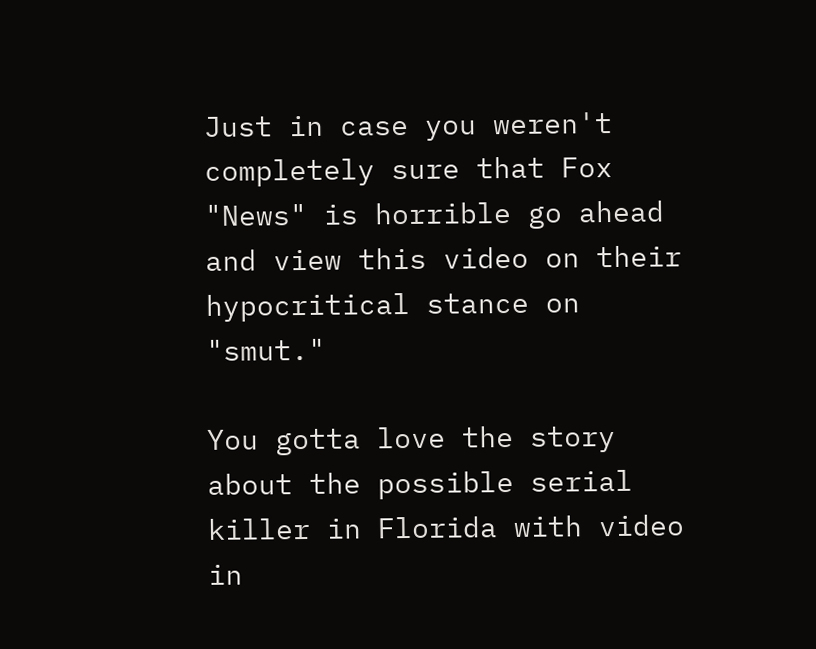Just in case you weren't completely sure that Fox "News" is horrible go ahead and view this video on their hypocritical stance on "smut."

You gotta love the story about the possible serial killer in Florida with video in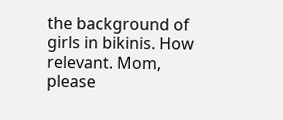the background of girls in bikinis. How relevant. Mom, please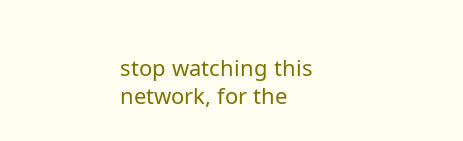stop watching this network, for the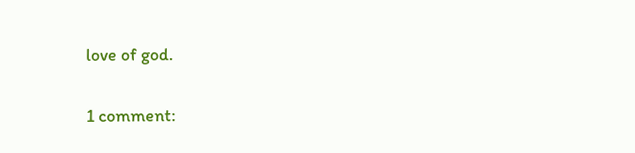love of god.

1 comment: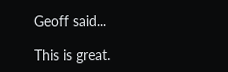Geoff said...

This is great.